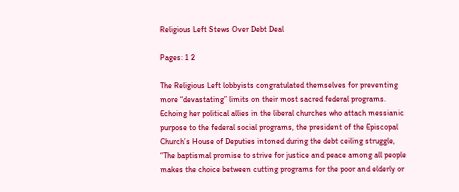Religious Left Stews Over Debt Deal

Pages: 1 2

The Religious Left lobbyists congratulated themselves for preventing more “devastating” limits on their most sacred federal programs. Echoing her political allies in the liberal churches who attach messianic purpose to the federal social programs, the president of the Episcopal Church’s House of Deputies intoned during the debt ceiling struggle, “The baptismal promise to strive for justice and peace among all people makes the choice between cutting programs for the poor and elderly or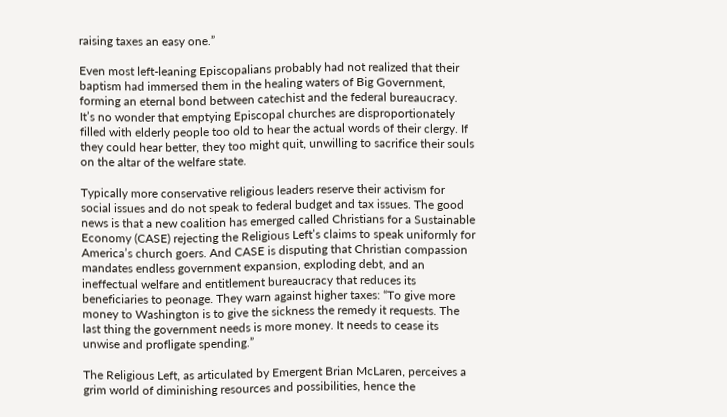raising taxes an easy one.”

Even most left-leaning Episcopalians probably had not realized that their baptism had immersed them in the healing waters of Big Government, forming an eternal bond between catechist and the federal bureaucracy. It’s no wonder that emptying Episcopal churches are disproportionately filled with elderly people too old to hear the actual words of their clergy. If they could hear better, they too might quit, unwilling to sacrifice their souls on the altar of the welfare state.

Typically more conservative religious leaders reserve their activism for social issues and do not speak to federal budget and tax issues. The good news is that a new coalition has emerged called Christians for a Sustainable Economy (CASE) rejecting the Religious Left’s claims to speak uniformly for America’s church goers. And CASE is disputing that Christian compassion mandates endless government expansion, exploding debt, and an ineffectual welfare and entitlement bureaucracy that reduces its beneficiaries to peonage. They warn against higher taxes: “To give more money to Washington is to give the sickness the remedy it requests. The last thing the government needs is more money. It needs to cease its unwise and profligate spending.”

The Religious Left, as articulated by Emergent Brian McLaren, perceives a grim world of diminishing resources and possibilities, hence the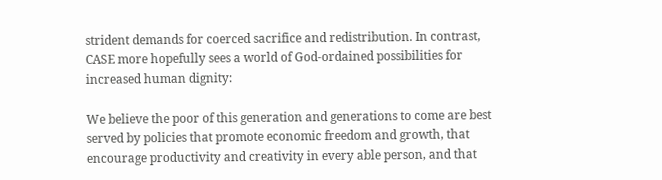strident demands for coerced sacrifice and redistribution. In contrast, CASE more hopefully sees a world of God-ordained possibilities for increased human dignity:

We believe the poor of this generation and generations to come are best served by policies that promote economic freedom and growth, that encourage productivity and creativity in every able person, and that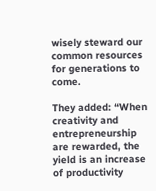wisely steward our common resources for generations to come.

They added: “When creativity and entrepreneurship are rewarded, the yield is an increase of productivity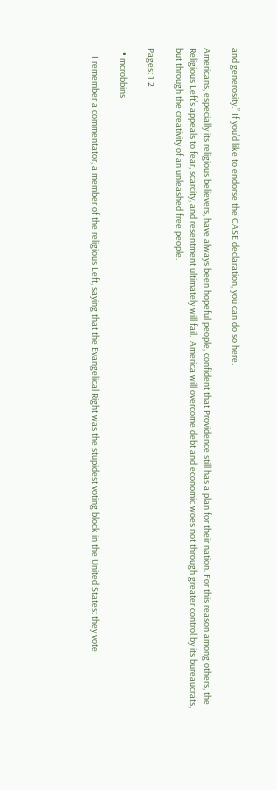and generosity.” If you’d like to endorse the CASE declaration, you can do so here.

Americans, especially its religious believers, have always been hopeful people, confident that Providence still has a plan for their nation. For this reason among others, the Religious Left’s appeals to fear, scarcity, and resentment ultimately will fail.  America will overcome debt and economic woes not through greater control by its bureaucrats, but through the creativity of an unleashed free people.

Pages: 1 2

  • mcrobbins

    I remember a commentator, a member of the religious Left, saying that the Evangelical Right was the stupidest voting block in the United States: they vote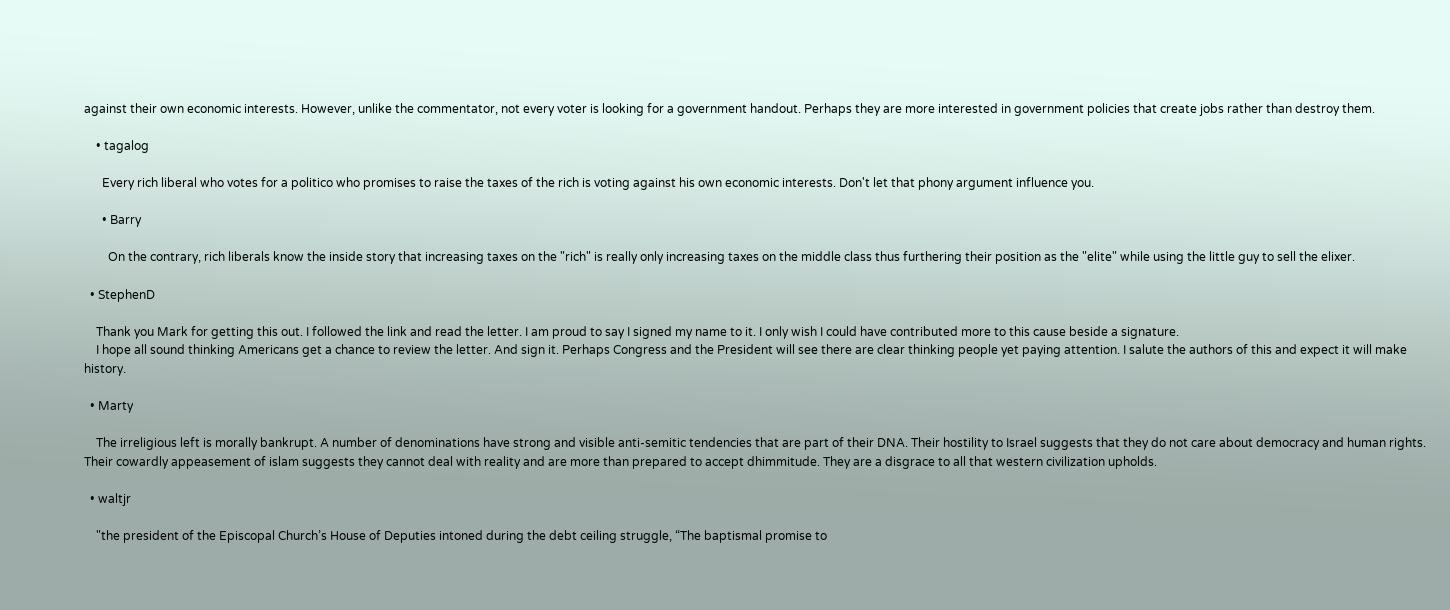against their own economic interests. However, unlike the commentator, not every voter is looking for a government handout. Perhaps they are more interested in government policies that create jobs rather than destroy them.

    • tagalog

      Every rich liberal who votes for a politico who promises to raise the taxes of the rich is voting against his own economic interests. Don't let that phony argument influence you.

      • Barry

        On the contrary, rich liberals know the inside story that increasing taxes on the "rich" is really only increasing taxes on the middle class thus furthering their position as the "elite" while using the little guy to sell the elixer.

  • StephenD

    Thank you Mark for getting this out. I followed the link and read the letter. I am proud to say I signed my name to it. I only wish I could have contributed more to this cause beside a signature.
    I hope all sound thinking Americans get a chance to review the letter. And sign it. Perhaps Congress and the President will see there are clear thinking people yet paying attention. I salute the authors of this and expect it will make history.

  • Marty

    The irreligious left is morally bankrupt. A number of denominations have strong and visible anti-semitic tendencies that are part of their DNA. Their hostility to Israel suggests that they do not care about democracy and human rights. Their cowardly appeasement of islam suggests they cannot deal with reality and are more than prepared to accept dhimmitude. They are a disgrace to all that western civilization upholds.

  • waltjr

    "the president of the Episcopal Church’s House of Deputies intoned during the debt ceiling struggle, “The baptismal promise to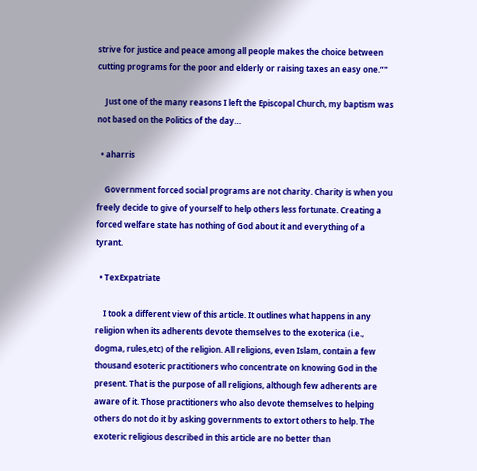strive for justice and peace among all people makes the choice between cutting programs for the poor and elderly or raising taxes an easy one.”"

    Just one of the many reasons I left the Episcopal Church, my baptism was not based on the Politics of the day…

  • aharris

    Government forced social programs are not charity. Charity is when you freely decide to give of yourself to help others less fortunate. Creating a forced welfare state has nothing of God about it and everything of a tyrant.

  • TexExpatriate

    I took a different view of this article. It outlines what happens in any religion when its adherents devote themselves to the exoterica (i.e., dogma, rules,etc) of the religion. All religions, even Islam, contain a few thousand esoteric practitioners who concentrate on knowing God in the present. That is the purpose of all religions, although few adherents are aware of it. Those practitioners who also devote themselves to helping others do not do it by asking governments to extort others to help. The exoteric religious described in this article are no better than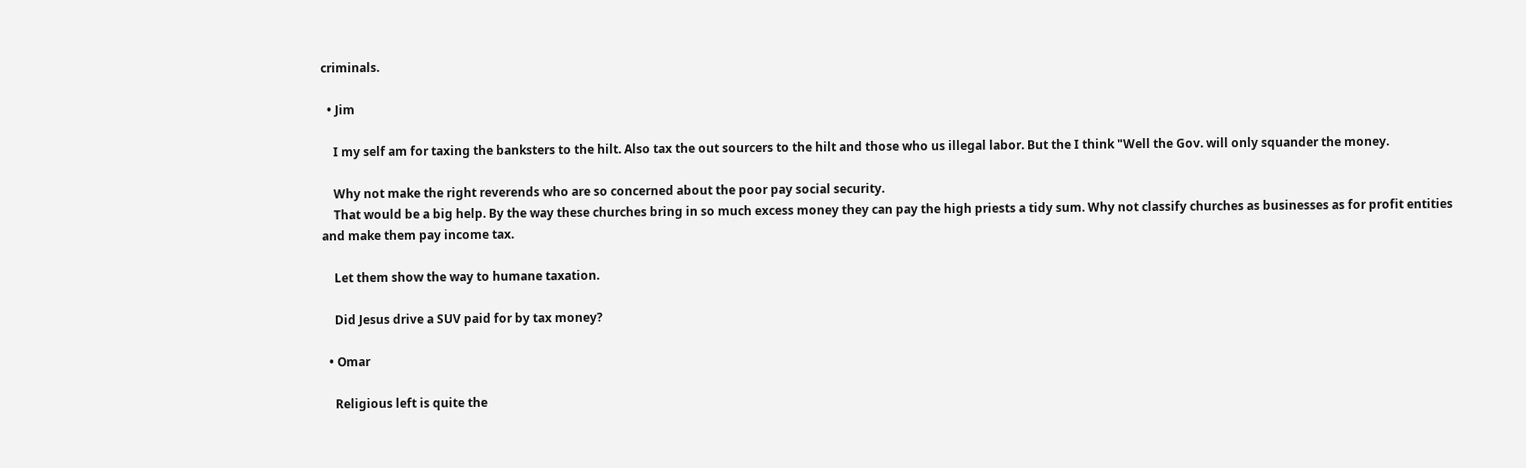criminals.

  • Jim

    I my self am for taxing the banksters to the hilt. Also tax the out sourcers to the hilt and those who us illegal labor. But the I think "Well the Gov. will only squander the money.

    Why not make the right reverends who are so concerned about the poor pay social security.
    That would be a big help. By the way these churches bring in so much excess money they can pay the high priests a tidy sum. Why not classify churches as businesses as for profit entities and make them pay income tax.

    Let them show the way to humane taxation.

    Did Jesus drive a SUV paid for by tax money?

  • Omar

    Religious left is quite the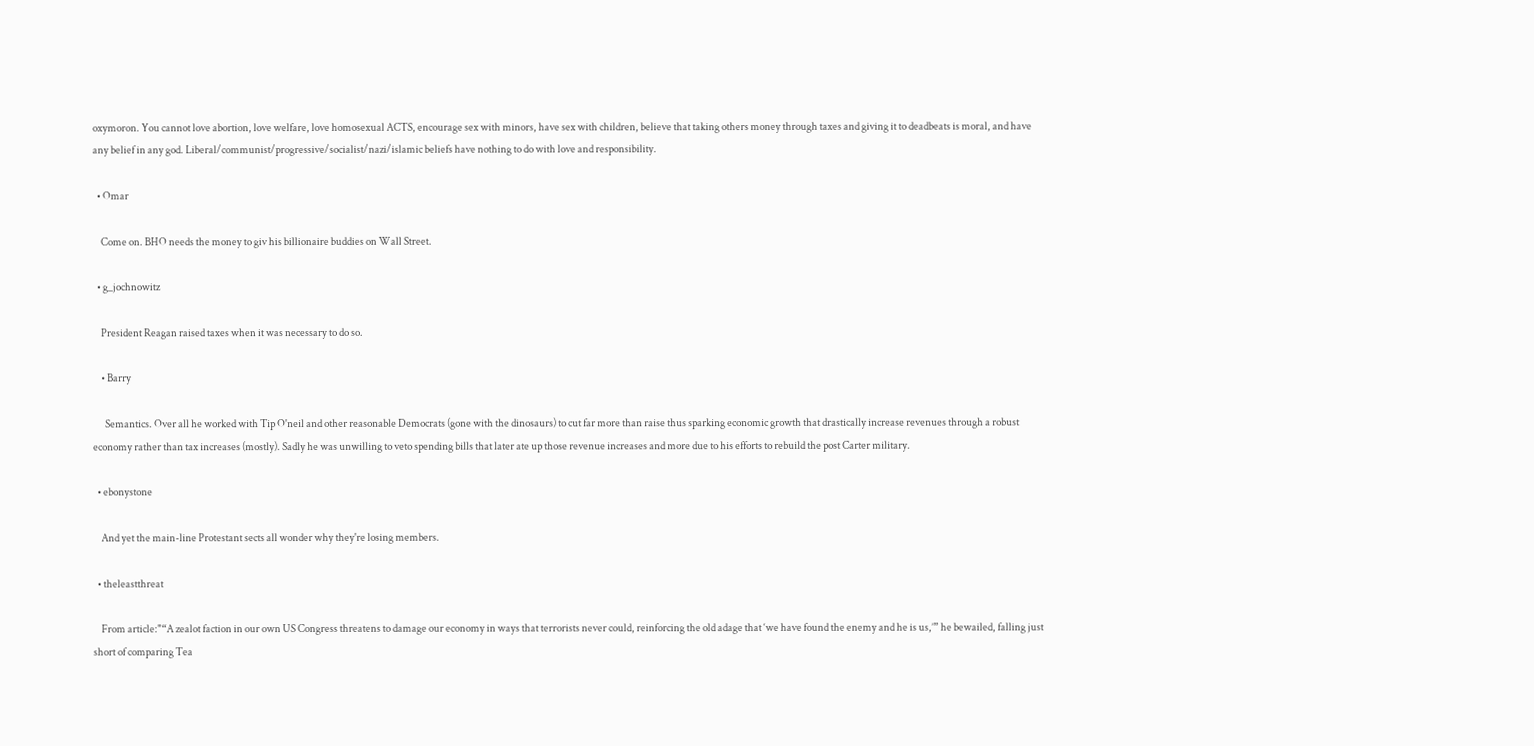oxymoron. You cannot love abortion, love welfare, love homosexual ACTS, encourage sex with minors, have sex with children, believe that taking others money through taxes and giving it to deadbeats is moral, and have any belief in any god. Liberal/communist/progressive/socialist/nazi/islamic beliefs have nothing to do with love and responsibility.

  • Omar

    Come on. BHO needs the money to giv his billionaire buddies on Wall Street.

  • g_jochnowitz

    President Reagan raised taxes when it was necessary to do so.

    • Barry

      Semantics. Over all he worked with Tip O'neil and other reasonable Democrats (gone with the dinosaurs) to cut far more than raise thus sparking economic growth that drastically increase revenues through a robust economy rather than tax increases (mostly). Sadly he was unwilling to veto spending bills that later ate up those revenue increases and more due to his efforts to rebuild the post Carter military.

  • ebonystone

    And yet the main-line Protestant sects all wonder why they're losing members.

  • theleastthreat

    From article:"“A zealot faction in our own US Congress threatens to damage our economy in ways that terrorists never could, reinforcing the old adage that ‘we have found the enemy and he is us,’” he bewailed, falling just short of comparing Tea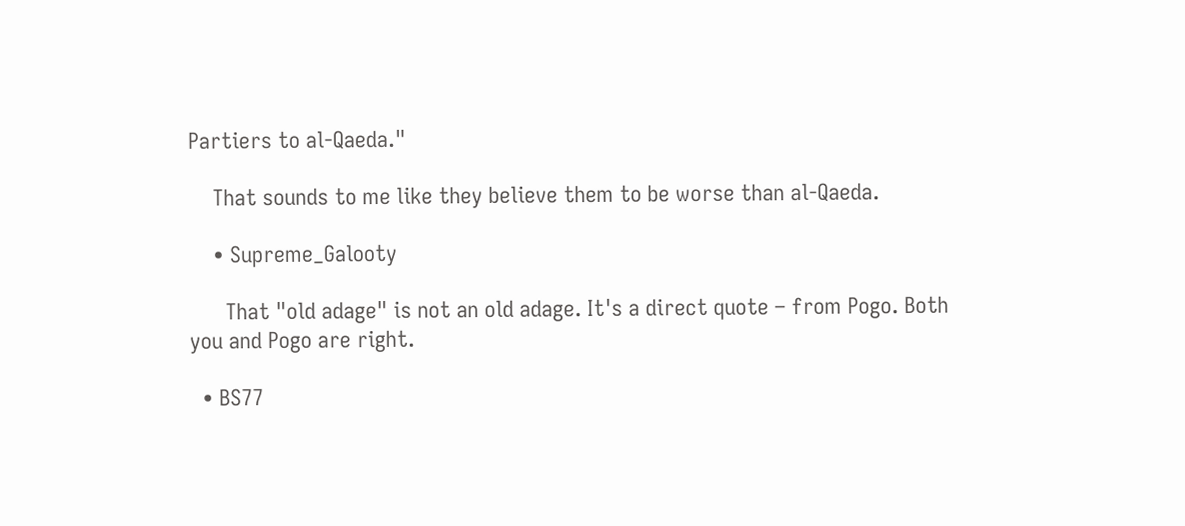Partiers to al-Qaeda."

    That sounds to me like they believe them to be worse than al-Qaeda.

    • Supreme_Galooty

      That "old adage" is not an old adage. It's a direct quote – from Pogo. Both you and Pogo are right.

  • BS77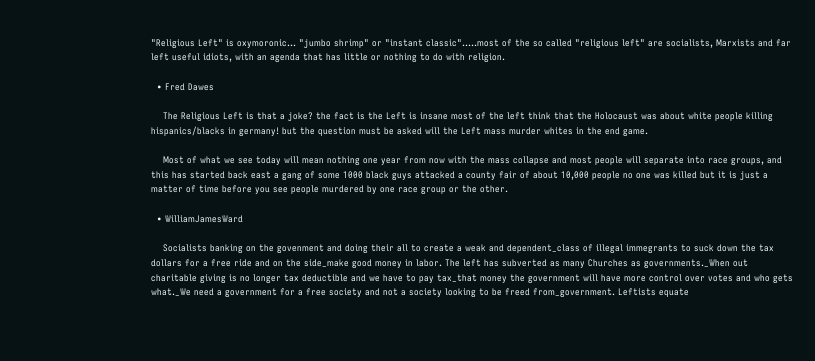"Religious Left" is oxymoronic… "jumbo shrimp" or "instant classic"…..most of the so called "religious left" are socialists, Marxists and far left useful idiots, with an agenda that has little or nothing to do with religion.

  • Fred Dawes

    The Religious Left is that a joke? the fact is the Left is insane most of the left think that the Holocaust was about white people killing hispanics/blacks in germany! but the question must be asked will the Left mass murder whites in the end game.

    Most of what we see today will mean nothing one year from now with the mass collapse and most people will separate into race groups, and this has started back east a gang of some 1000 black guys attacked a county fair of about 10,000 people no one was killed but it is just a matter of time before you see people murdered by one race group or the other.

  • WilliamJamesWard

    Socialists banking on the govenment and doing their all to create a weak and dependent_class of illegal immegrants to suck down the tax dollars for a free ride and on the side_make good money in labor. The left has subverted as many Churches as governments._When out charitable giving is no longer tax deductible and we have to pay tax_that money the government will have more control over votes and who gets what._We need a government for a free society and not a society looking to be freed from_government. Leftists equate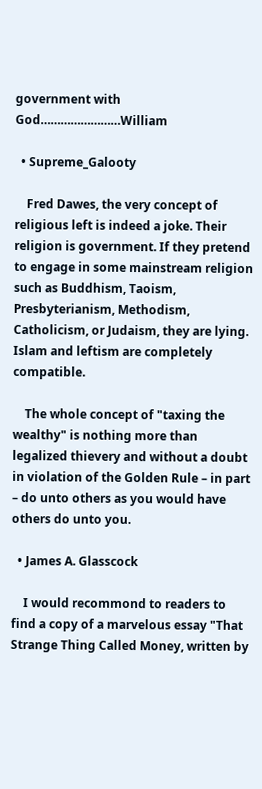government with God……………………William

  • Supreme_Galooty

    Fred Dawes, the very concept of religious left is indeed a joke. Their religion is government. If they pretend to engage in some mainstream religion such as Buddhism, Taoism, Presbyterianism, Methodism, Catholicism, or Judaism, they are lying. Islam and leftism are completely compatible.

    The whole concept of "taxing the wealthy" is nothing more than legalized thievery and without a doubt in violation of the Golden Rule – in part – do unto others as you would have others do unto you.

  • James A. Glasscock

    I would recommond to readers to find a copy of a marvelous essay "That Strange Thing Called Money, written by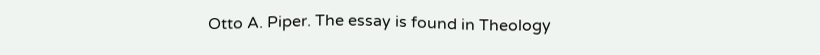Otto A. Piper. The essay is found in Theology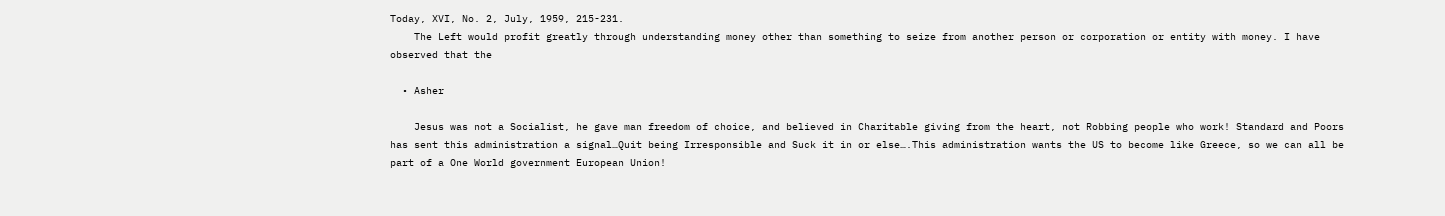Today, XVI, No. 2, July, 1959, 215-231.
    The Left would profit greatly through understanding money other than something to seize from another person or corporation or entity with money. I have observed that the

  • Asher

    Jesus was not a Socialist, he gave man freedom of choice, and believed in Charitable giving from the heart, not Robbing people who work! Standard and Poors has sent this administration a signal…Quit being Irresponsible and Suck it in or else….This administration wants the US to become like Greece, so we can all be part of a One World government European Union!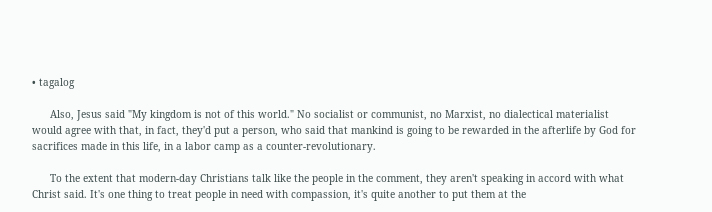• tagalog

      Also, Jesus said "My kingdom is not of this world." No socialist or communist, no Marxist, no dialectical materialist would agree with that, in fact, they'd put a person, who said that mankind is going to be rewarded in the afterlife by God for sacrifices made in this life, in a labor camp as a counter-revolutionary.

      To the extent that modern-day Christians talk like the people in the comment, they aren't speaking in accord with what Christ said. It's one thing to treat people in need with compassion, it's quite another to put them at the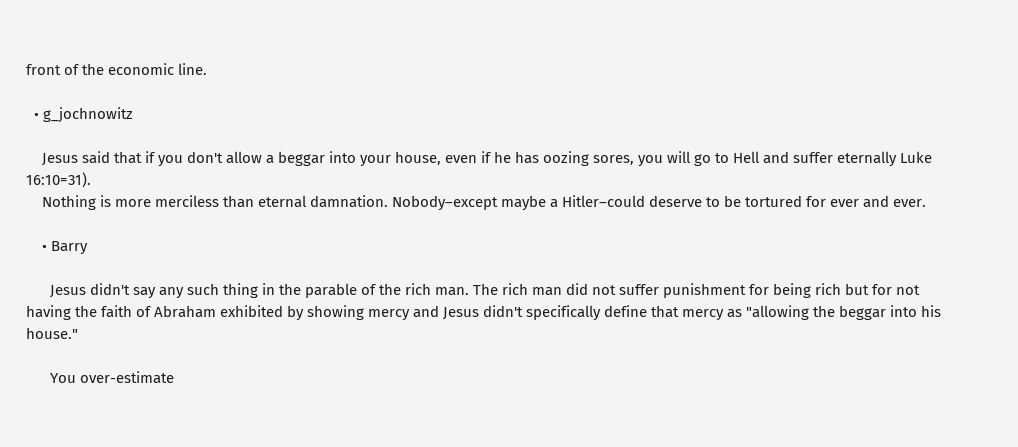front of the economic line.

  • g_jochnowitz

    Jesus said that if you don't allow a beggar into your house, even if he has oozing sores, you will go to Hell and suffer eternally Luke 16:10=31).
    Nothing is more merciless than eternal damnation. Nobody–except maybe a Hitler–could deserve to be tortured for ever and ever.

    • Barry

      Jesus didn't say any such thing in the parable of the rich man. The rich man did not suffer punishment for being rich but for not having the faith of Abraham exhibited by showing mercy and Jesus didn't specifically define that mercy as "allowing the beggar into his house."

      You over-estimate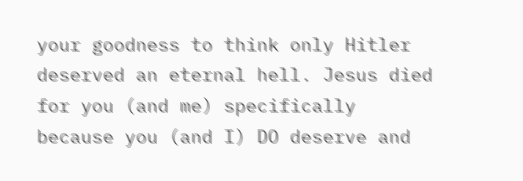your goodness to think only Hitler deserved an eternal hell. Jesus died for you (and me) specifically because you (and I) DO deserve and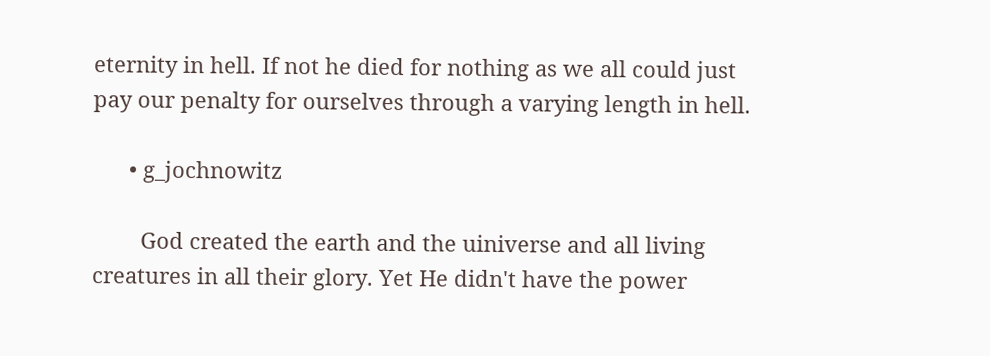eternity in hell. If not he died for nothing as we all could just pay our penalty for ourselves through a varying length in hell.

      • g_jochnowitz

        God created the earth and the uiniverse and all living creatures in all their glory. Yet He didn't have the power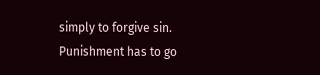simply to forgive sin. Punishment has to go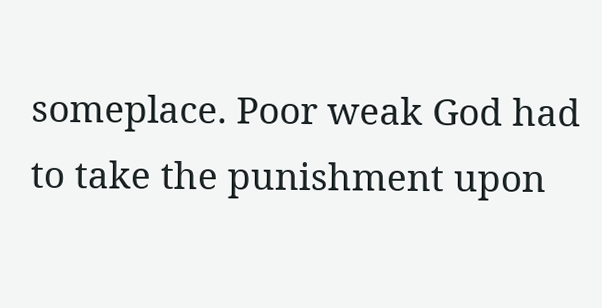someplace. Poor weak God had to take the punishment upon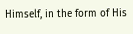Himself, in the form of His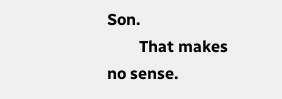Son.
        That makes no sense.